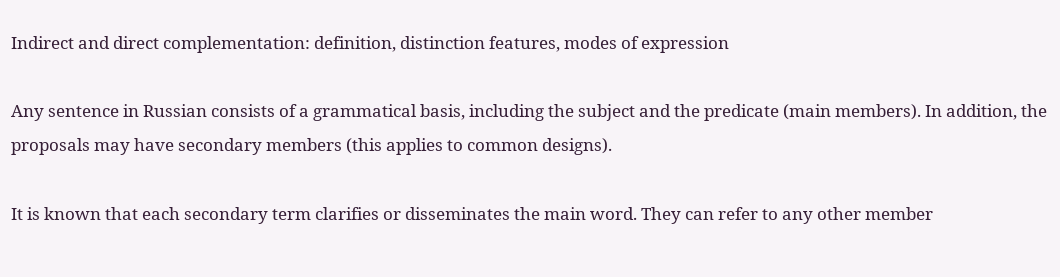Indirect and direct complementation: definition, distinction features, modes of expression

Any sentence in Russian consists of a grammatical basis, including the subject and the predicate (main members). In addition, the proposals may have secondary members (this applies to common designs).

It is known that each secondary term clarifies or disseminates the main word. They can refer to any other member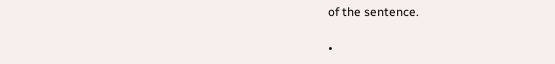of the sentence.

•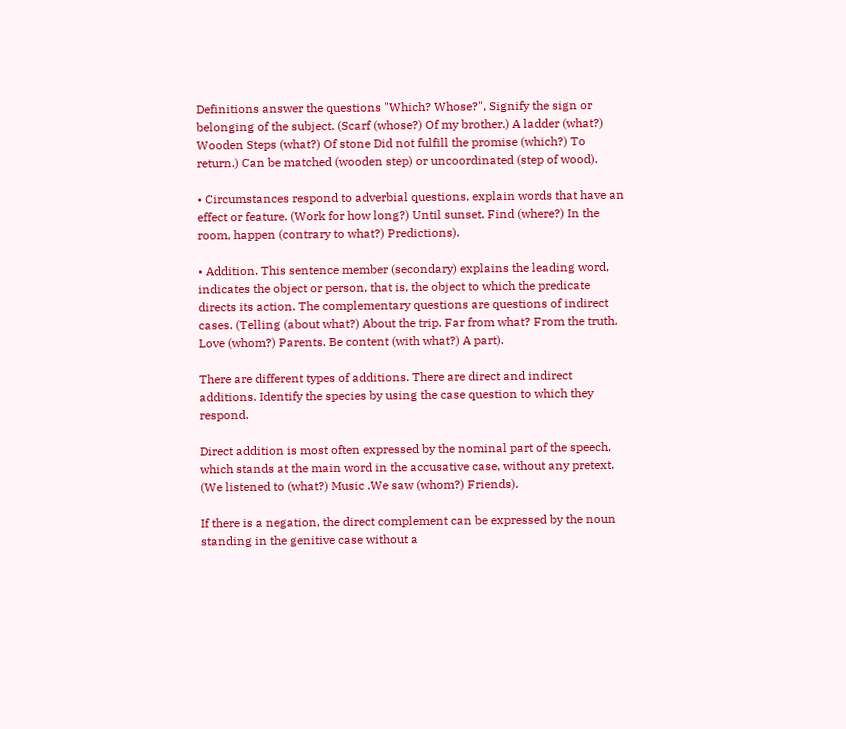Definitions answer the questions "Which? Whose?", Signify the sign or belonging of the subject. (Scarf (whose?) Of my brother.) A ladder (what?) Wooden Steps (what?) Of stone Did not fulfill the promise (which?) To return.) Can be matched (wooden step) or uncoordinated (step of wood).

• Circumstances respond to adverbial questions, explain words that have an effect or feature. (Work for how long?) Until sunset. Find (where?) In the room, happen (contrary to what?) Predictions).

• Addition. This sentence member (secondary) explains the leading word, indicates the object or person, that is, the object to which the predicate directs its action. The complementary questions are questions of indirect cases. (Telling (about what?) About the trip. Far from what? From the truth. Love (whom?) Parents. Be content (with what?) A part).

There are different types of additions. There are direct and indirect additions. Identify the species by using the case question to which they respond.

Direct addition is most often expressed by the nominal part of the speech, which stands at the main word in the accusative case, without any pretext. (We listened to (what?) Music .We saw (whom?) Friends).

If there is a negation, the direct complement can be expressed by the noun standing in the genitive case without a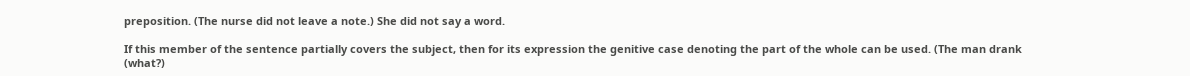preposition. (The nurse did not leave a note.) She did not say a word.

If this member of the sentence partially covers the subject, then for its expression the genitive case denoting the part of the whole can be used. (The man drank (what?)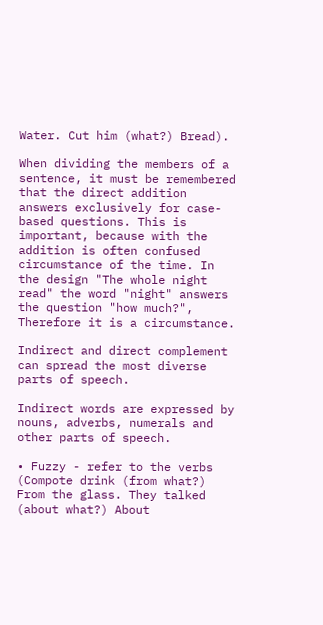Water. Cut him (what?) Bread).

When dividing the members of a sentence, it must be remembered that the direct addition answers exclusively for case-based questions. This is important, because with the addition is often confused circumstance of the time. In the design "The whole night read" the word "night" answers the question "how much?", Therefore it is a circumstance.

Indirect and direct complement can spread the most diverse parts of speech.

Indirect words are expressed by nouns, adverbs, numerals and other parts of speech.

• Fuzzy - refer to the verbs (Compote drink (from what?) From the glass. They talked (about what?) About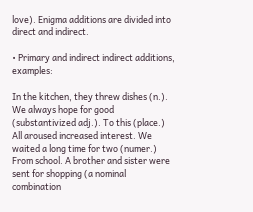love). Enigma additions are divided into direct and indirect.

• Primary and indirect indirect additions, examples:

In the kitchen, they threw dishes (n.). We always hope for good (substantivized adj.). To this (place.) All aroused increased interest. We waited a long time for two (numer.) From school. A brother and sister were sent for shopping (a nominal combination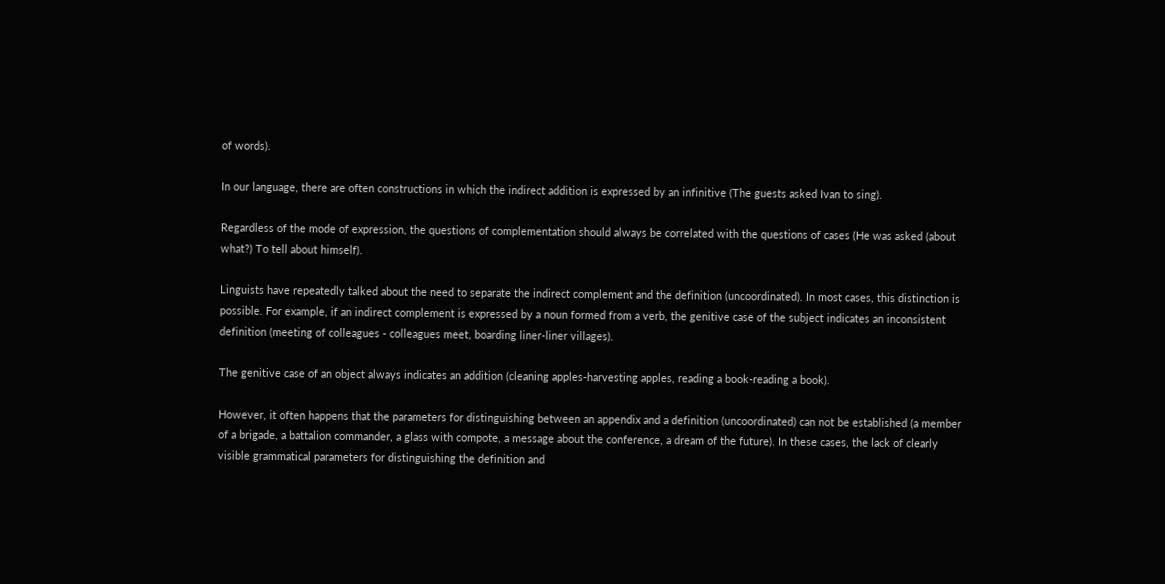of words).

In our language, there are often constructions in which the indirect addition is expressed by an infinitive (The guests asked Ivan to sing).

Regardless of the mode of expression, the questions of complementation should always be correlated with the questions of cases (He was asked (about what?) To tell about himself).

Linguists have repeatedly talked about the need to separate the indirect complement and the definition (uncoordinated). In most cases, this distinction is possible. For example, if an indirect complement is expressed by a noun formed from a verb, the genitive case of the subject indicates an inconsistent definition (meeting of colleagues - colleagues meet, boarding liner-liner villages).

The genitive case of an object always indicates an addition (cleaning apples-harvesting apples, reading a book-reading a book).

However, it often happens that the parameters for distinguishing between an appendix and a definition (uncoordinated) can not be established (a member of a brigade, a battalion commander, a glass with compote, a message about the conference, a dream of the future). In these cases, the lack of clearly visible grammatical parameters for distinguishing the definition and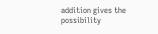addition gives the possibility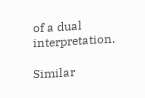of a dual interpretation.

Similar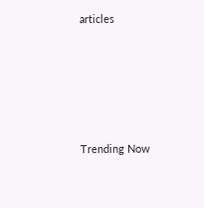articles





Trending Now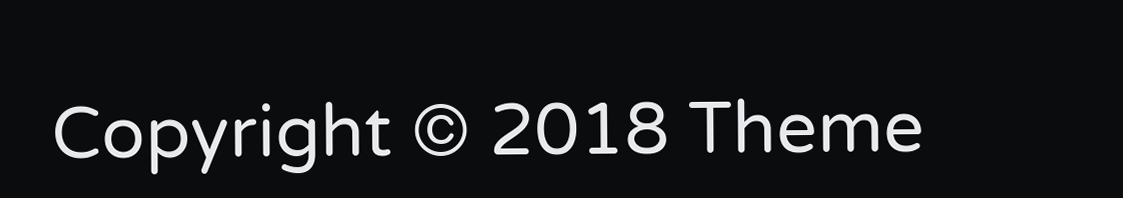Copyright © 2018 Theme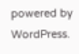powered by WordPress.